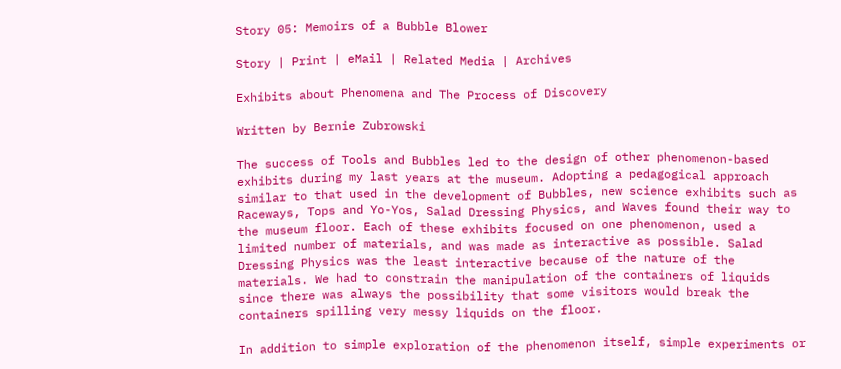Story 05: Memoirs of a Bubble Blower

Story | Print | eMail | Related Media | Archives

Exhibits about Phenomena and The Process of Discovery

Written by Bernie Zubrowski

The success of Tools and Bubbles led to the design of other phenomenon-based exhibits during my last years at the museum. Adopting a pedagogical approach similar to that used in the development of Bubbles, new science exhibits such as Raceways, Tops and Yo-Yos, Salad Dressing Physics, and Waves found their way to the museum floor. Each of these exhibits focused on one phenomenon, used a limited number of materials, and was made as interactive as possible. Salad Dressing Physics was the least interactive because of the nature of the materials. We had to constrain the manipulation of the containers of liquids since there was always the possibility that some visitors would break the containers spilling very messy liquids on the floor.

In addition to simple exploration of the phenomenon itself, simple experiments or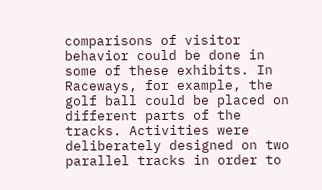comparisons of visitor behavior could be done in some of these exhibits. In Raceways, for example, the golf ball could be placed on different parts of the tracks. Activities were deliberately designed on two parallel tracks in order to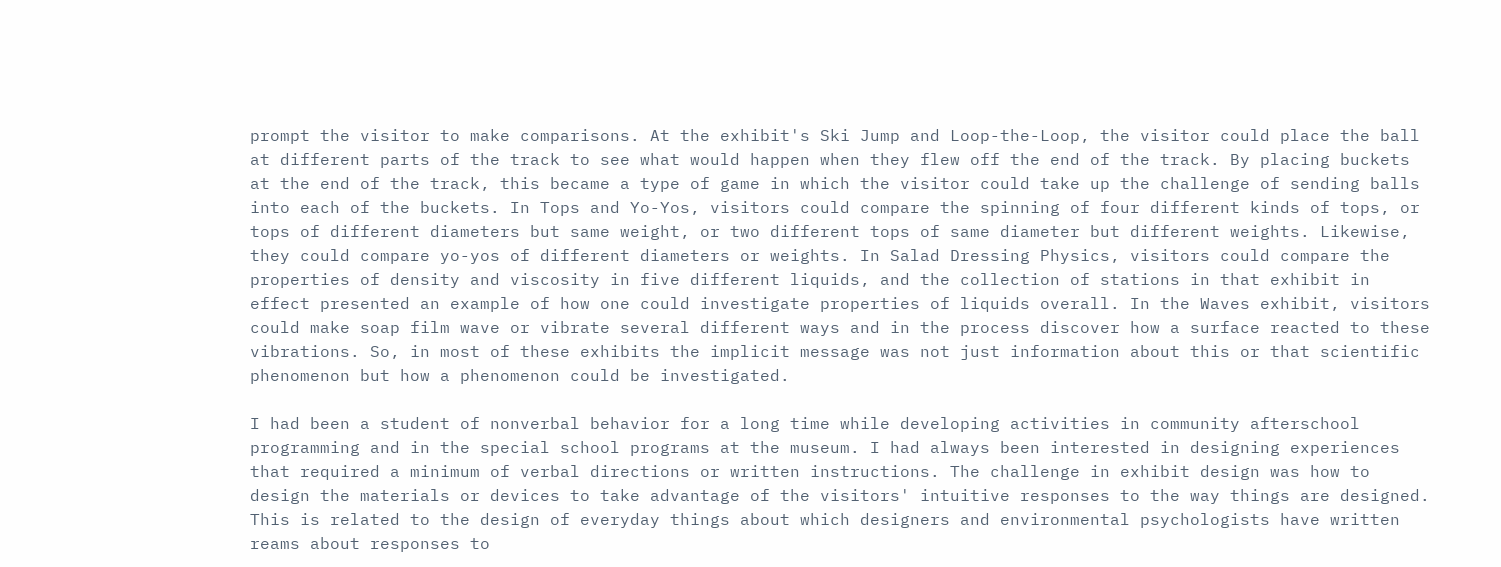prompt the visitor to make comparisons. At the exhibit's Ski Jump and Loop-the-Loop, the visitor could place the ball at different parts of the track to see what would happen when they flew off the end of the track. By placing buckets at the end of the track, this became a type of game in which the visitor could take up the challenge of sending balls into each of the buckets. In Tops and Yo-Yos, visitors could compare the spinning of four different kinds of tops, or tops of different diameters but same weight, or two different tops of same diameter but different weights. Likewise, they could compare yo-yos of different diameters or weights. In Salad Dressing Physics, visitors could compare the properties of density and viscosity in five different liquids, and the collection of stations in that exhibit in effect presented an example of how one could investigate properties of liquids overall. In the Waves exhibit, visitors could make soap film wave or vibrate several different ways and in the process discover how a surface reacted to these vibrations. So, in most of these exhibits the implicit message was not just information about this or that scientific phenomenon but how a phenomenon could be investigated.

I had been a student of nonverbal behavior for a long time while developing activities in community afterschool programming and in the special school programs at the museum. I had always been interested in designing experiences that required a minimum of verbal directions or written instructions. The challenge in exhibit design was how to design the materials or devices to take advantage of the visitors' intuitive responses to the way things are designed. This is related to the design of everyday things about which designers and environmental psychologists have written reams about responses to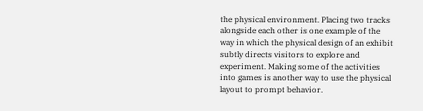the physical environment. Placing two tracks alongside each other is one example of the way in which the physical design of an exhibit subtly directs visitors to explore and experiment. Making some of the activities into games is another way to use the physical layout to prompt behavior.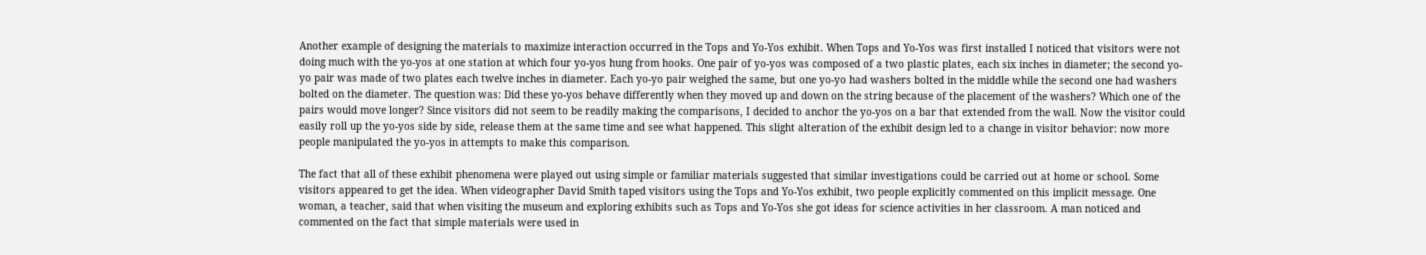Another example of designing the materials to maximize interaction occurred in the Tops and Yo-Yos exhibit. When Tops and Yo-Yos was first installed I noticed that visitors were not doing much with the yo-yos at one station at which four yo-yos hung from hooks. One pair of yo-yos was composed of a two plastic plates, each six inches in diameter; the second yo-yo pair was made of two plates each twelve inches in diameter. Each yo-yo pair weighed the same, but one yo-yo had washers bolted in the middle while the second one had washers bolted on the diameter. The question was: Did these yo-yos behave differently when they moved up and down on the string because of the placement of the washers? Which one of the pairs would move longer? Since visitors did not seem to be readily making the comparisons, I decided to anchor the yo-yos on a bar that extended from the wall. Now the visitor could easily roll up the yo-yos side by side, release them at the same time and see what happened. This slight alteration of the exhibit design led to a change in visitor behavior: now more people manipulated the yo-yos in attempts to make this comparison.

The fact that all of these exhibit phenomena were played out using simple or familiar materials suggested that similar investigations could be carried out at home or school. Some visitors appeared to get the idea. When videographer David Smith taped visitors using the Tops and Yo-Yos exhibit, two people explicitly commented on this implicit message. One woman, a teacher, said that when visiting the museum and exploring exhibits such as Tops and Yo-Yos she got ideas for science activities in her classroom. A man noticed and commented on the fact that simple materials were used in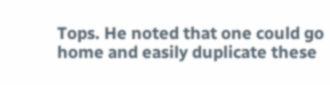Tops. He noted that one could go home and easily duplicate these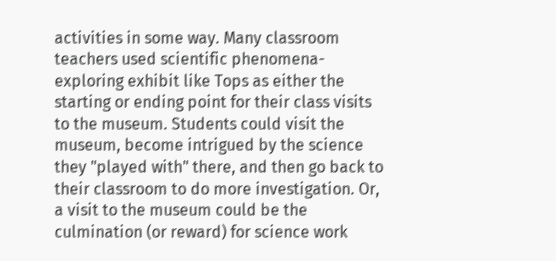activities in some way. Many classroom teachers used scientific phenomena-exploring exhibit like Tops as either the starting or ending point for their class visits to the museum. Students could visit the museum, become intrigued by the science they "played with" there, and then go back to their classroom to do more investigation. Or, a visit to the museum could be the culmination (or reward) for science work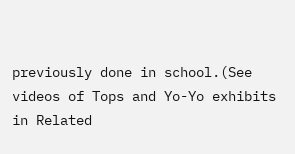previously done in school.(See videos of Tops and Yo-Yo exhibits in Related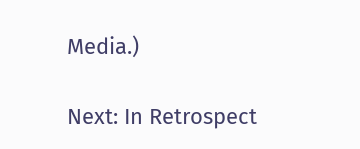Media.)

Next: In Retrospect